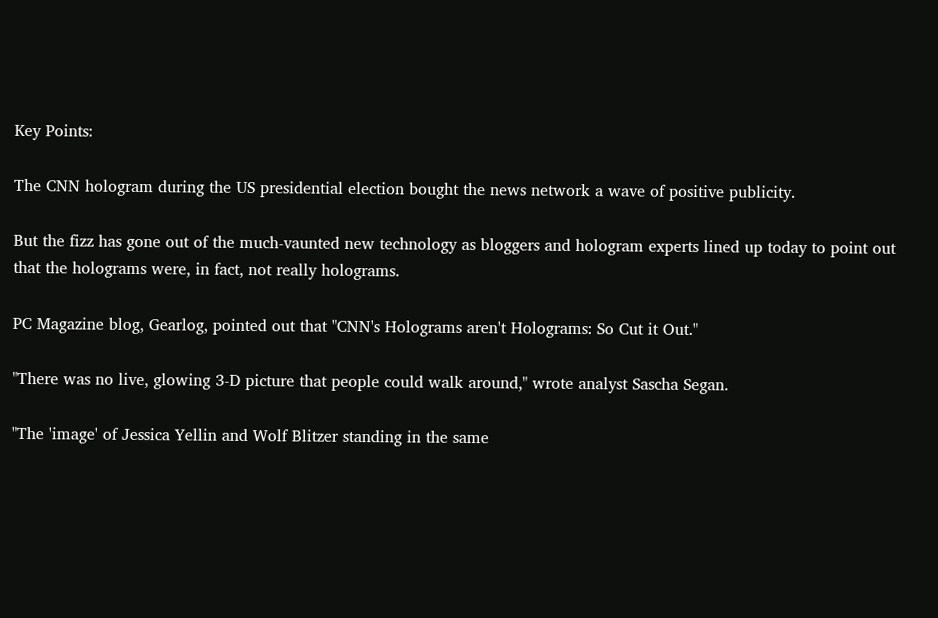Key Points:

The CNN hologram during the US presidential election bought the news network a wave of positive publicity.

But the fizz has gone out of the much-vaunted new technology as bloggers and hologram experts lined up today to point out that the holograms were, in fact, not really holograms.

PC Magazine blog, Gearlog, pointed out that "CNN's Holograms aren't Holograms: So Cut it Out."

"There was no live, glowing 3-D picture that people could walk around," wrote analyst Sascha Segan.

"The 'image' of Jessica Yellin and Wolf Blitzer standing in the same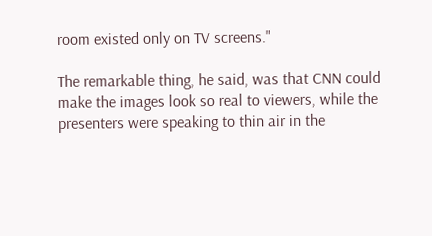room existed only on TV screens."

The remarkable thing, he said, was that CNN could make the images look so real to viewers, while the presenters were speaking to thin air in the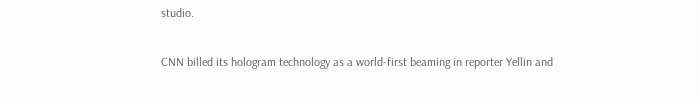studio.

CNN billed its hologram technology as a world-first beaming in reporter Yellin and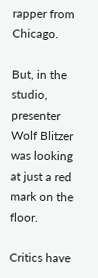rapper from Chicago.

But, in the studio, presenter Wolf Blitzer was looking at just a red mark on the floor.

Critics have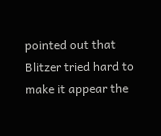pointed out that Blitzer tried hard to make it appear the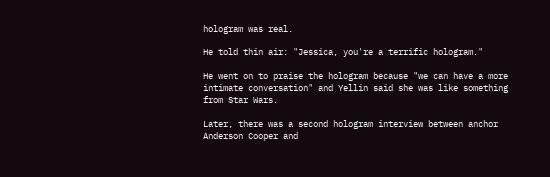hologram was real.

He told thin air: "Jessica, you're a terrific hologram."

He went on to praise the hologram because "we can have a more intimate conversation" and Yellin said she was like something from Star Wars.

Later, there was a second hologram interview between anchor Anderson Cooper and